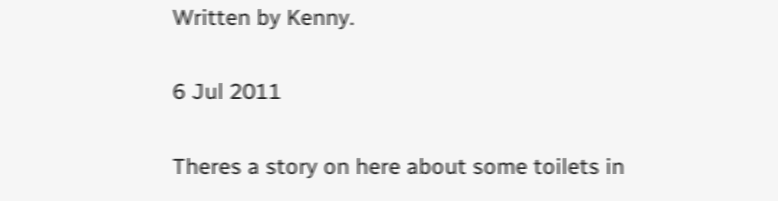Written by Kenny.

6 Jul 2011

Theres a story on here about some toilets in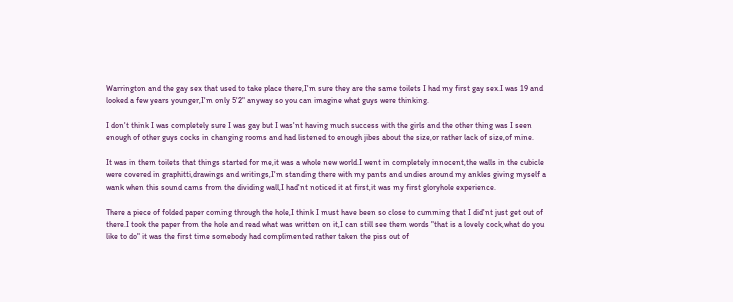Warrington and the gay sex that used to take place there,I'm sure they are the same toilets I had my first gay sex.I was 19 and looked a few years younger,I'm only 5'2" anyway so you can imagine what guys were thinking.

I don't think I was completely sure I was gay but I was'nt having much success with the girls and the other thing was I seen enough of other guys cocks in changing rooms and had listened to enough jibes about the size,or rather lack of size,of mine.

It was in them toilets that things started for me,it was a whole new world.I went in completely innocent,the walls in the cubicle were covered in graphitti,drawings and writings,I'm standing there with my pants and undies around my ankles giving myself a wank when this sound cams from the dividing wall,I had'nt noticed it at first,it was my first gloryhole experience.

There a piece of folded paper coming through the hole,I think I must have been so close to cumming that I did'nt just get out of there.I took the paper from the hole and read what was written on it,I can still see them words "that is a lovely cock,what do you like to do" it was the first time somebody had complimented rather taken the piss out of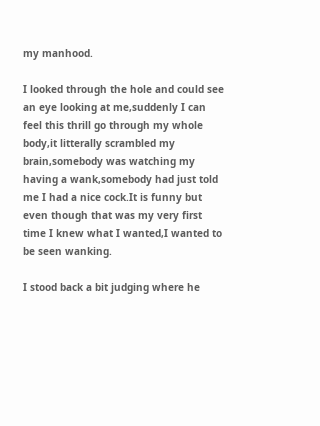my manhood.

I looked through the hole and could see an eye looking at me,suddenly I can feel this thrill go through my whole body,it litterally scrambled my brain,somebody was watching my having a wank,somebody had just told me I had a nice cock.It is funny but even though that was my very first time I knew what I wanted,I wanted to be seen wanking.

I stood back a bit judging where he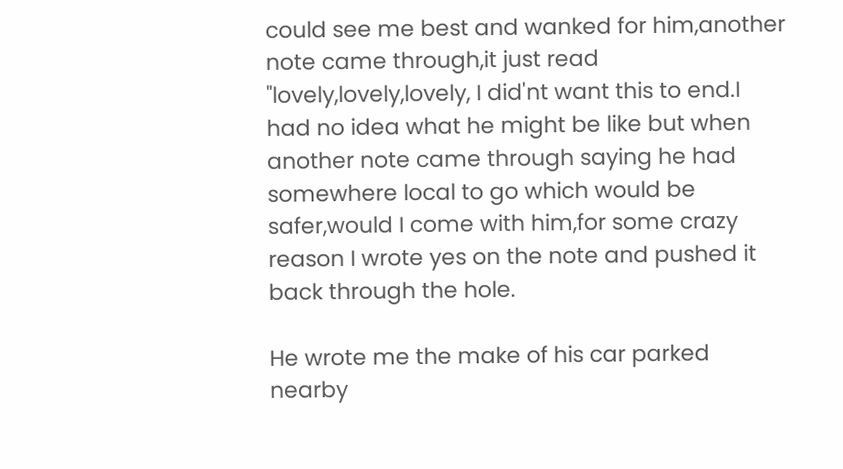could see me best and wanked for him,another note came through,it just read "lovely,lovely,lovely, I did'nt want this to end.I had no idea what he might be like but when another note came through saying he had somewhere local to go which would be safer,would I come with him,for some crazy reason I wrote yes on the note and pushed it back through the hole.

He wrote me the make of his car parked nearby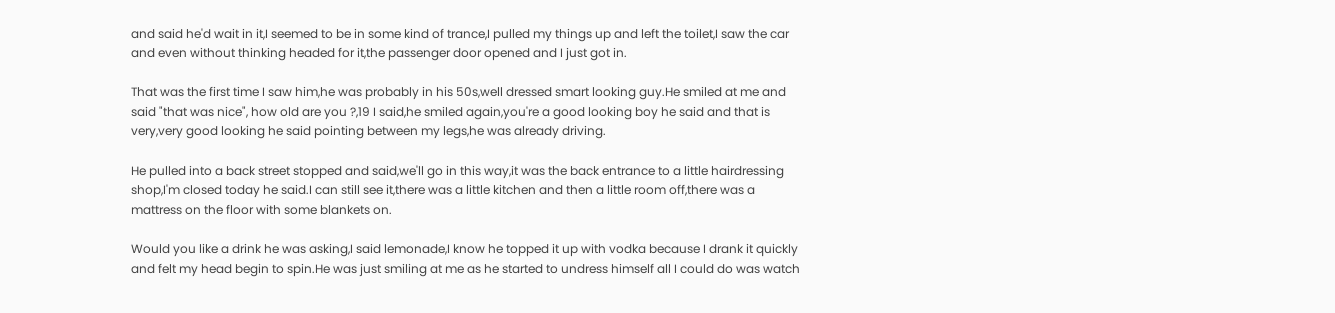and said he'd wait in it,I seemed to be in some kind of trance,I pulled my things up and left the toilet,I saw the car and even without thinking headed for it,the passenger door opened and I just got in.

That was the first time I saw him,he was probably in his 50s,well dressed smart looking guy.He smiled at me and said "that was nice", how old are you ?,19 I said,he smiled again,you're a good looking boy he said and that is very,very good looking he said pointing between my legs,he was already driving.

He pulled into a back street stopped and said,we'll go in this way,it was the back entrance to a little hairdressing shop,I'm closed today he said.I can still see it,there was a little kitchen and then a little room off,there was a mattress on the floor with some blankets on.

Would you like a drink he was asking,I said lemonade,I know he topped it up with vodka because I drank it quickly and felt my head begin to spin.He was just smiling at me as he started to undress himself all I could do was watch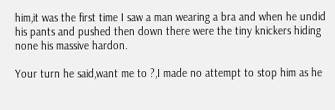him,it was the first time I saw a man wearing a bra and when he undid his pants and pushed then down there were the tiny knickers hiding none his massive hardon.

Your turn he said,want me to ?,I made no attempt to stop him as he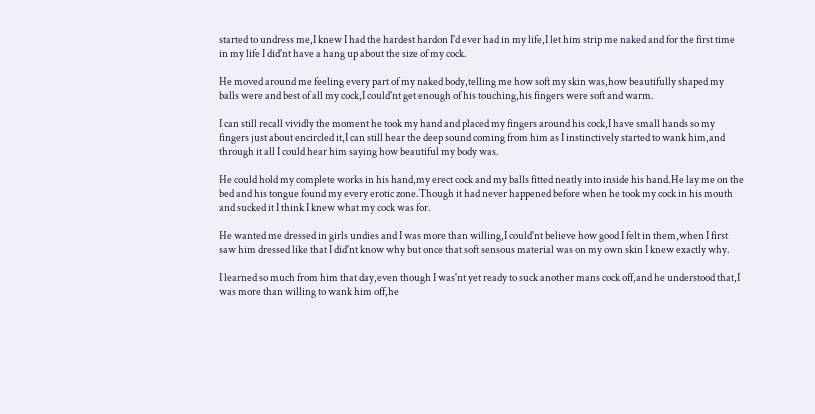started to undress me,I knew I had the hardest hardon I'd ever had in my life,I let him strip me naked and for the first time in my life I did'nt have a hang up about the size of my cock.

He moved around me feeling every part of my naked body,telling me how soft my skin was,how beautifully shaped my balls were and best of all my cock,I could'nt get enough of his touching,his fingers were soft and warm.

I can still recall vividly the moment he took my hand and placed my fingers around his cock,I have small hands so my fingers just about encircled it,I can still hear the deep sound coming from him as I instinctively started to wank him,and through it all I could hear him saying how beautiful my body was.

He could hold my complete works in his hand,my erect cock and my balls fitted neatly into inside his hand.He lay me on the bed and his tongue found my every erotic zone.Though it had never happened before when he took my cock in his mouth and sucked it I think I knew what my cock was for.

He wanted me dressed in girls undies and I was more than willing,I could'nt believe how good I felt in them,when I first saw him dressed like that I did'nt know why but once that soft sensous material was on my own skin I knew exactly why.

I learned so much from him that day,even though I was'nt yet ready to suck another mans cock off,and he understood that,I was more than willing to wank him off,he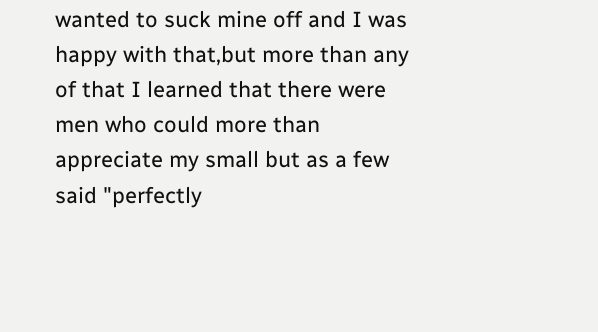wanted to suck mine off and I was happy with that,but more than any of that I learned that there were men who could more than appreciate my small but as a few said "perfectly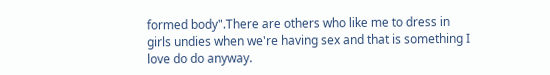formed body".There are others who like me to dress in girls undies when we're having sex and that is something I love do do anyway.